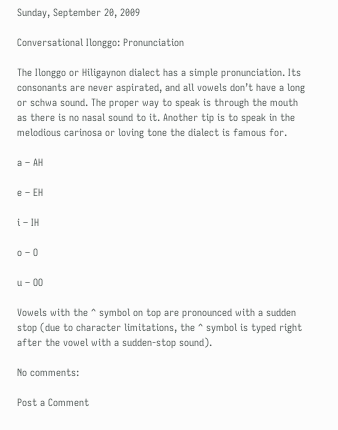Sunday, September 20, 2009

Conversational Ilonggo: Pronunciation

The Ilonggo or Hiligaynon dialect has a simple pronunciation. Its consonants are never aspirated, and all vowels don’t have a long or schwa sound. The proper way to speak is through the mouth as there is no nasal sound to it. Another tip is to speak in the melodious carinosa or loving tone the dialect is famous for.

a – AH

e – EH

i – IH

o – O

u – OO

Vowels with the ^ symbol on top are pronounced with a sudden stop (due to character limitations, the ^ symbol is typed right after the vowel with a sudden-stop sound).

No comments:

Post a Comment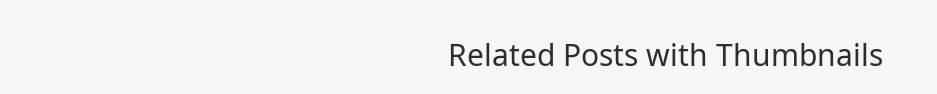Related Posts with Thumbnails